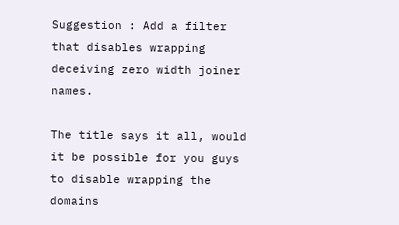Suggestion : Add a filter that disables wrapping deceiving zero width joiner names.

The title says it all, would it be possible for you guys to disable wrapping the domains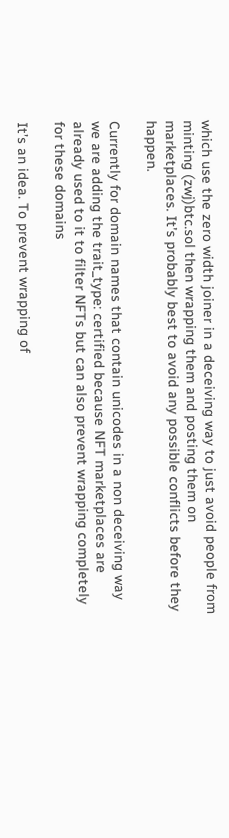which use the zero width joiner in a deceiving way to just avoid people from minting (zwj)btc.sol then wrapping them and posting them on marketplaces. It’s probably best to avoid any possible conflicts before they happen.

Currently for domain names that contain unicodes in a non deceiving way we are adding the trait_type: certified because NFT marketplaces are already used to it to filter NFTs but can also prevent wrapping completely for these domains

It’s an idea. To prevent wrapping of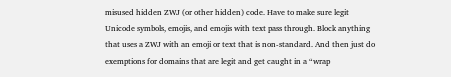misused hidden ZWJ (or other hidden) code. Have to make sure legit Unicode symbols, emojis, and emojis with text pass through. Block anything that uses a ZWJ with an emoji or text that is non-standard. And then just do exemptions for domains that are legit and get caught in a “wrap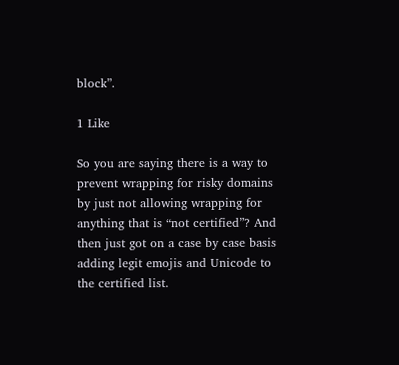block”.

1 Like

So you are saying there is a way to prevent wrapping for risky domains by just not allowing wrapping for anything that is “not certified”? And then just got on a case by case basis adding legit emojis and Unicode to the certified list.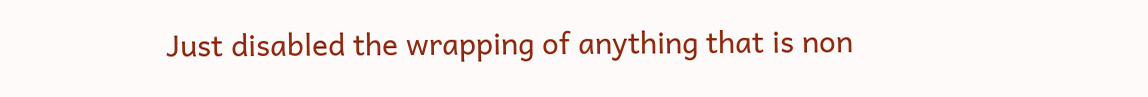Just disabled the wrapping of anything that is non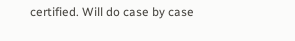certified. Will do case by case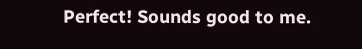Perfect! Sounds good to me.